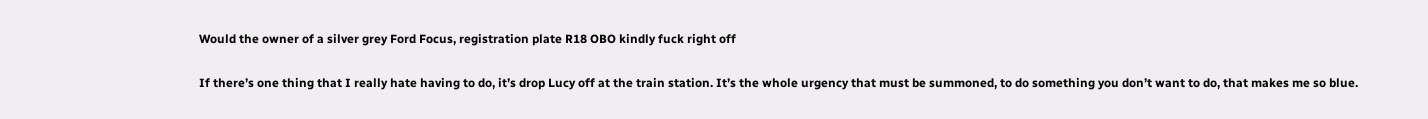Would the owner of a silver grey Ford Focus, registration plate R18 OBO kindly fuck right off

If there’s one thing that I really hate having to do, it’s drop Lucy off at the train station. It’s the whole urgency that must be summoned, to do something you don’t want to do, that makes me so blue.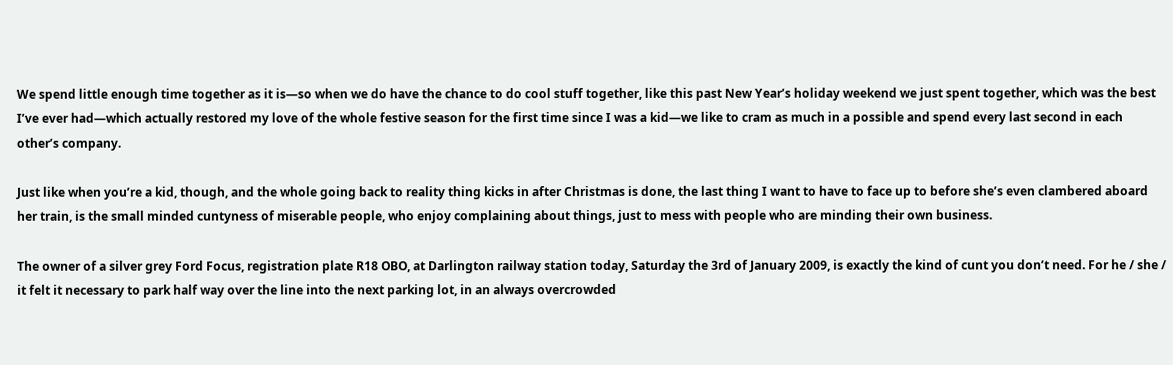We spend little enough time together as it is—so when we do have the chance to do cool stuff together, like this past New Year’s holiday weekend we just spent together, which was the best I’ve ever had—which actually restored my love of the whole festive season for the first time since I was a kid—we like to cram as much in a possible and spend every last second in each other’s company.

Just like when you’re a kid, though, and the whole going back to reality thing kicks in after Christmas is done, the last thing I want to have to face up to before she’s even clambered aboard her train, is the small minded cuntyness of miserable people, who enjoy complaining about things, just to mess with people who are minding their own business.

The owner of a silver grey Ford Focus, registration plate R18 OBO, at Darlington railway station today, Saturday the 3rd of January 2009, is exactly the kind of cunt you don’t need. For he / she / it felt it necessary to park half way over the line into the next parking lot, in an always overcrowded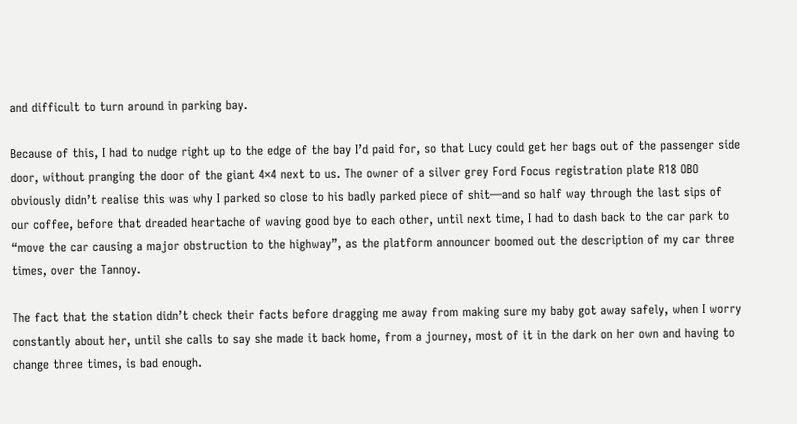and difficult to turn around in parking bay.

Because of this, I had to nudge right up to the edge of the bay I’d paid for, so that Lucy could get her bags out of the passenger side door, without pranging the door of the giant 4×4 next to us. The owner of a silver grey Ford Focus registration plate R18 OBO obviously didn’t realise this was why I parked so close to his badly parked piece of shit—and so half way through the last sips of our coffee, before that dreaded heartache of waving good bye to each other, until next time, I had to dash back to the car park to “move the car causing a major obstruction to the highway”, as the platform announcer boomed out the description of my car three times, over the Tannoy.

The fact that the station didn’t check their facts before dragging me away from making sure my baby got away safely, when I worry constantly about her, until she calls to say she made it back home, from a journey, most of it in the dark on her own and having to change three times, is bad enough.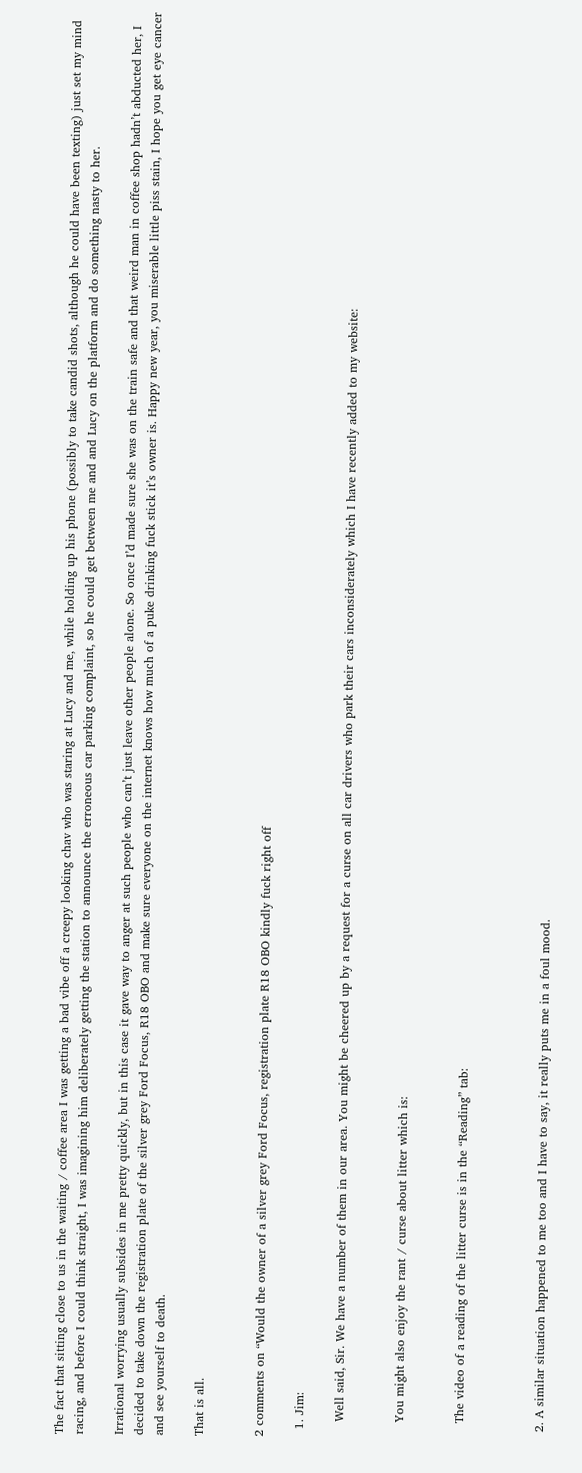The fact that sitting close to us in the waiting / coffee area I was getting a bad vibe off a creepy looking chav who was staring at Lucy and me, while holding up his phone (possibly to take candid shots, although he could have been texting) just set my mind racing, and before I could think straight, I was imagining him deliberately getting the station to announce the erroneous car parking complaint, so he could get between me and and Lucy on the platform and do something nasty to her.

Irrational worrying usually subsides in me pretty quickly, but in this case it gave way to anger at such people who can’t just leave other people alone. So once I’d made sure she was on the train safe and that weird man in coffee shop hadn’t abducted her, I decided to take down the registration plate of the silver grey Ford Focus, R18 OBO and make sure everyone on the internet knows how much of a puke drinking fuck stick it’s owner is. Happy new year, you miserable little piss stain, I hope you get eye cancer and see yourself to death.

That is all.


2 comments on “Would the owner of a silver grey Ford Focus, registration plate R18 OBO kindly fuck right off

  1. Jim:

    Well said, Sir. We have a number of them in our area. You might be cheered up by a request for a curse on all car drivers who park their cars inconsiderately which I have recently added to my website:


    You might also enjoy the rant / curse about litter which is:


    The video of a reading of the litter curse is in the “Reading” tab:



  2. A similar situation happened to me too and I have to say, it really puts me in a foul mood.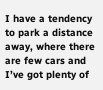I have a tendency to park a distance away, where there are few cars and I’ve got plenty of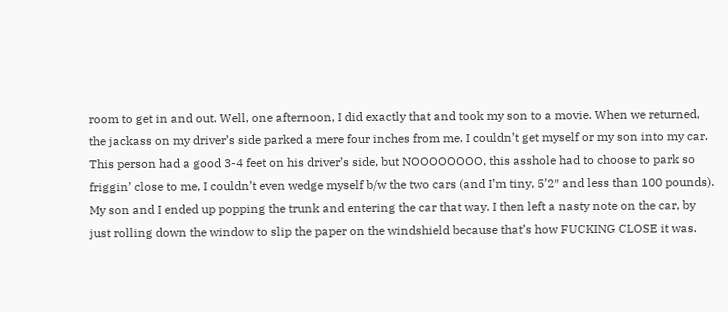room to get in and out. Well, one afternoon, I did exactly that and took my son to a movie. When we returned, the jackass on my driver’s side parked a mere four inches from me. I couldn’t get myself or my son into my car. This person had a good 3-4 feet on his driver’s side, but NOOOOOOOO, this asshole had to choose to park so friggin’ close to me, I couldn’t even wedge myself b/w the two cars (and I’m tiny, 5’2″ and less than 100 pounds). My son and I ended up popping the trunk and entering the car that way. I then left a nasty note on the car, by just rolling down the window to slip the paper on the windshield because that’s how FUCKING CLOSE it was.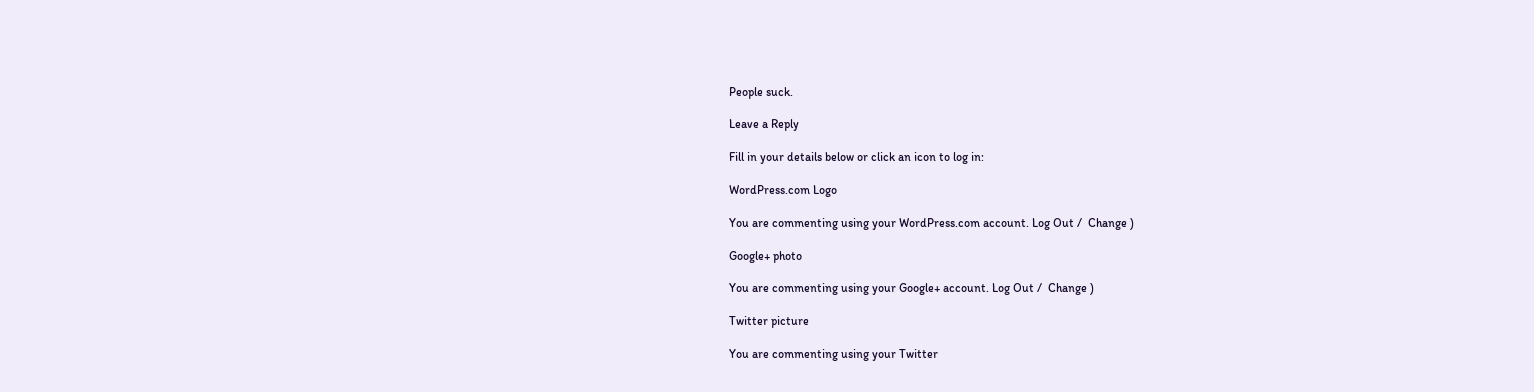People suck.

Leave a Reply

Fill in your details below or click an icon to log in:

WordPress.com Logo

You are commenting using your WordPress.com account. Log Out /  Change )

Google+ photo

You are commenting using your Google+ account. Log Out /  Change )

Twitter picture

You are commenting using your Twitter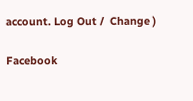account. Log Out /  Change )

Facebook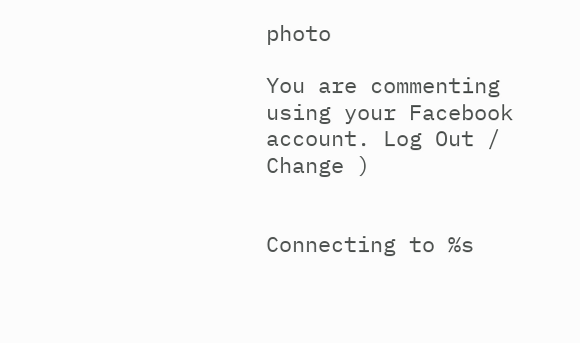photo

You are commenting using your Facebook account. Log Out /  Change )


Connecting to %s